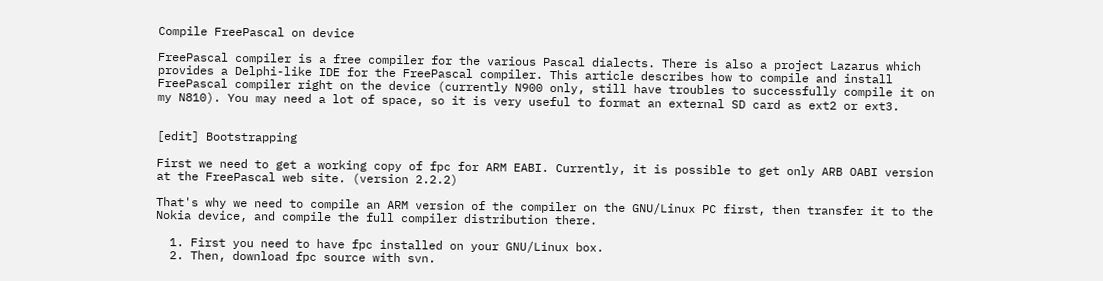Compile FreePascal on device

FreePascal compiler is a free compiler for the various Pascal dialects. There is also a project Lazarus which provides a Delphi-like IDE for the FreePascal compiler. This article describes how to compile and install FreePascal compiler right on the device (currently N900 only, still have troubles to successfully compile it on my N810). You may need a lot of space, so it is very useful to format an external SD card as ext2 or ext3.


[edit] Bootstrapping

First we need to get a working copy of fpc for ARM EABI. Currently, it is possible to get only ARB OABI version at the FreePascal web site. (version 2.2.2)

That's why we need to compile an ARM version of the compiler on the GNU/Linux PC first, then transfer it to the Nokia device, and compile the full compiler distribution there.

  1. First you need to have fpc installed on your GNU/Linux box.
  2. Then, download fpc source with svn.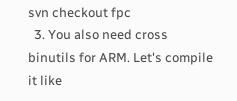svn checkout fpc
  3. You also need cross binutils for ARM. Let's compile it like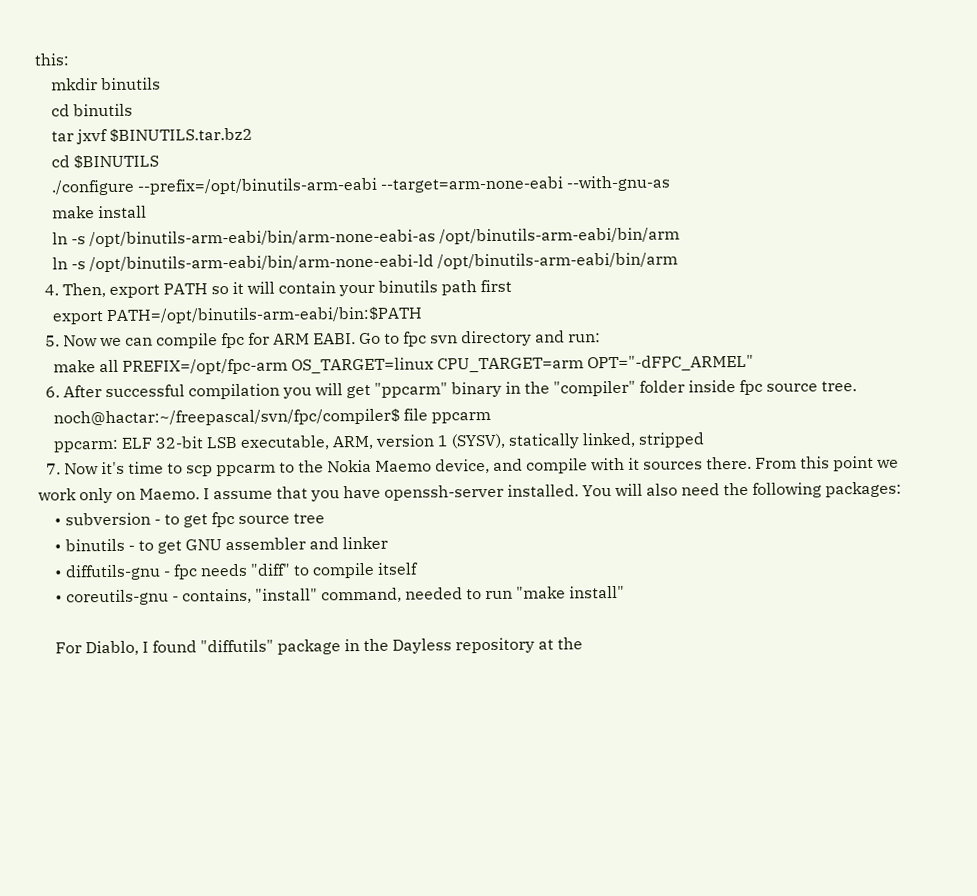this:
    mkdir binutils
    cd binutils
    tar jxvf $BINUTILS.tar.bz2
    cd $BINUTILS
    ./configure --prefix=/opt/binutils-arm-eabi --target=arm-none-eabi --with-gnu-as
    make install
    ln -s /opt/binutils-arm-eabi/bin/arm-none-eabi-as /opt/binutils-arm-eabi/bin/arm
    ln -s /opt/binutils-arm-eabi/bin/arm-none-eabi-ld /opt/binutils-arm-eabi/bin/arm
  4. Then, export PATH so it will contain your binutils path first
    export PATH=/opt/binutils-arm-eabi/bin:$PATH
  5. Now we can compile fpc for ARM EABI. Go to fpc svn directory and run:
    make all PREFIX=/opt/fpc-arm OS_TARGET=linux CPU_TARGET=arm OPT="-dFPC_ARMEL"
  6. After successful compilation you will get "ppcarm" binary in the "compiler" folder inside fpc source tree.
    noch@hactar:~/freepascal/svn/fpc/compiler$ file ppcarm
    ppcarm: ELF 32-bit LSB executable, ARM, version 1 (SYSV), statically linked, stripped
  7. Now it's time to scp ppcarm to the Nokia Maemo device, and compile with it sources there. From this point we work only on Maemo. I assume that you have openssh-server installed. You will also need the following packages:
    • subversion - to get fpc source tree
    • binutils - to get GNU assembler and linker
    • diffutils-gnu - fpc needs "diff" to compile itself
    • coreutils-gnu - contains, "install" command, needed to run "make install"

    For Diablo, I found "diffutils" package in the Dayless repository at the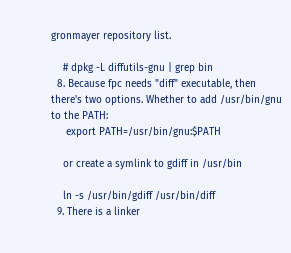gronmayer repository list.

    # dpkg -L diffutils-gnu | grep bin
  8. Because fpc needs "diff" executable, then there's two options. Whether to add /usr/bin/gnu to the PATH:
     export PATH=/usr/bin/gnu:$PATH

    or create a symlink to gdiff in /usr/bin

    ln -s /usr/bin/gdiff /usr/bin/diff
  9. There is a linker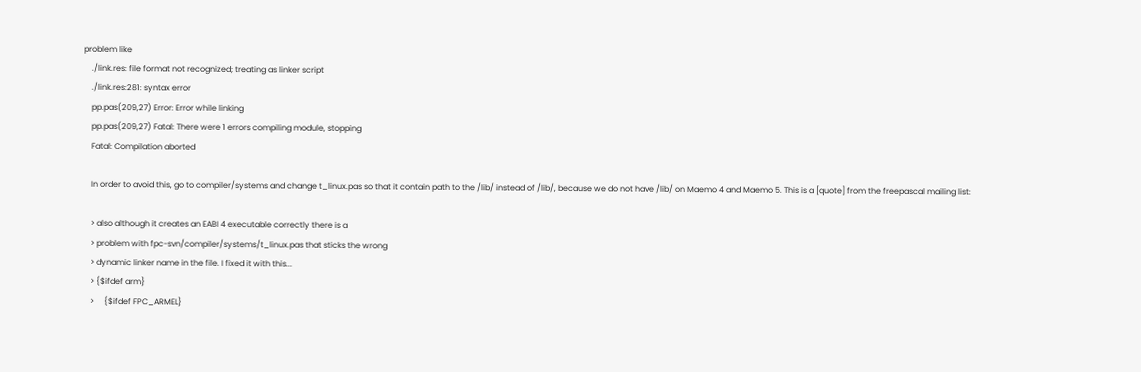problem like
    ./link.res: file format not recognized; treating as linker script
    ./link.res:281: syntax error
    pp.pas(209,27) Error: Error while linking
    pp.pas(209,27) Fatal: There were 1 errors compiling module, stopping
    Fatal: Compilation aborted

    In order to avoid this, go to compiler/systems and change t_linux.pas so that it contain path to the /lib/ instead of /lib/, because we do not have /lib/ on Maemo 4 and Maemo 5. This is a [quote] from the freepascal mailing list:

    > also although it creates an EABI 4 executable correctly there is a
    > problem with fpc-svn/compiler/systems/t_linux.pas that sticks the wrong
    > dynamic linker name in the file. I fixed it with this...
    > {$ifdef arm}
    >     {$ifdef FPC_ARMEL}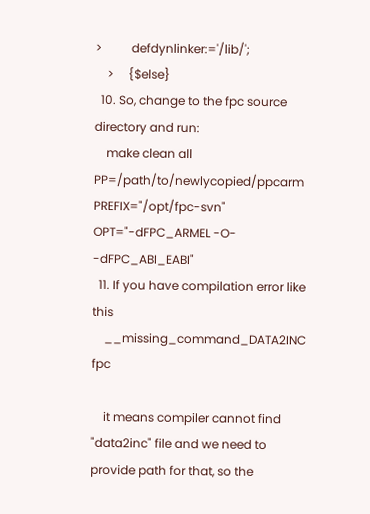>          defdynlinker:='/lib/';
    >     {$else}
  10. So, change to the fpc source directory and run:
    make clean all PP=/path/to/newlycopied/ppcarm PREFIX="/opt/fpc-svn" OPT="-dFPC_ARMEL -O- -dFPC_ABI_EABI"
  11. If you have compilation error like this
    __missing_command_DATA2INC fpc

    it means compiler cannot find "data2inc" file and we need to provide path for that, so the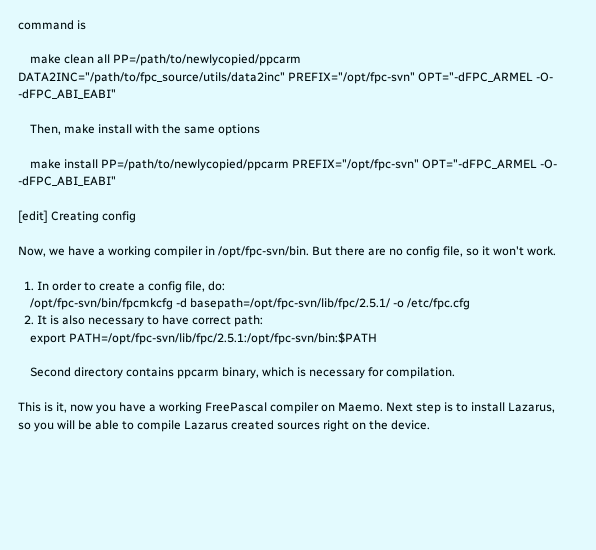command is

    make clean all PP=/path/to/newlycopied/ppcarm DATA2INC="/path/to/fpc_source/utils/data2inc" PREFIX="/opt/fpc-svn" OPT="-dFPC_ARMEL -O- -dFPC_ABI_EABI"

    Then, make install with the same options

    make install PP=/path/to/newlycopied/ppcarm PREFIX="/opt/fpc-svn" OPT="-dFPC_ARMEL -O- -dFPC_ABI_EABI"

[edit] Creating config

Now, we have a working compiler in /opt/fpc-svn/bin. But there are no config file, so it won't work.

  1. In order to create a config file, do:
    /opt/fpc-svn/bin/fpcmkcfg -d basepath=/opt/fpc-svn/lib/fpc/2.5.1/ -o /etc/fpc.cfg
  2. It is also necessary to have correct path:
    export PATH=/opt/fpc-svn/lib/fpc/2.5.1:/opt/fpc-svn/bin:$PATH

    Second directory contains ppcarm binary, which is necessary for compilation.

This is it, now you have a working FreePascal compiler on Maemo. Next step is to install Lazarus, so you will be able to compile Lazarus created sources right on the device.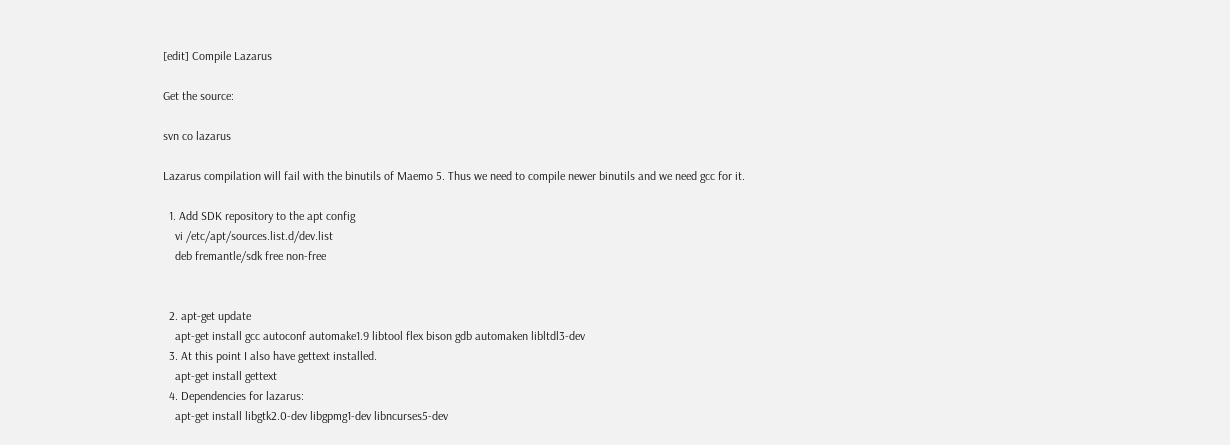[edit] Compile Lazarus

Get the source:

svn co lazarus

Lazarus compilation will fail with the binutils of Maemo 5. Thus we need to compile newer binutils and we need gcc for it.

  1. Add SDK repository to the apt config
    vi /etc/apt/sources.list.d/dev.list
    deb fremantle/sdk free non-free


  2. apt-get update
    apt-get install gcc autoconf automake1.9 libtool flex bison gdb automaken libltdl3-dev
  3. At this point I also have gettext installed.
    apt-get install gettext
  4. Dependencies for lazarus:
    apt-get install libgtk2.0-dev libgpmg1-dev libncurses5-dev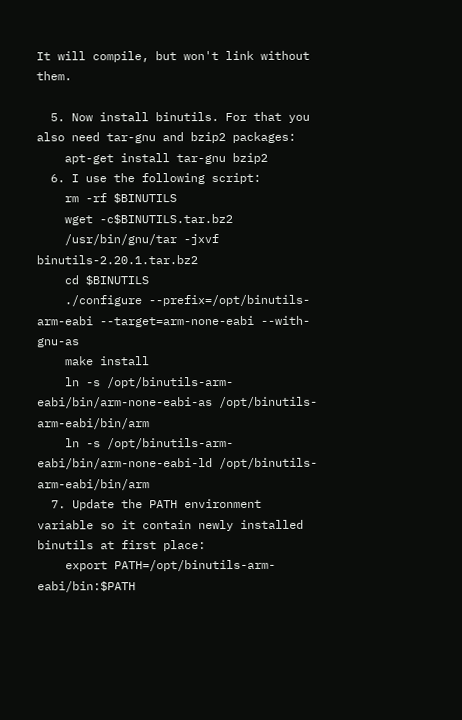It will compile, but won't link without them.

  5. Now install binutils. For that you also need tar-gnu and bzip2 packages:
    apt-get install tar-gnu bzip2
  6. I use the following script:
    rm -rf $BINUTILS
    wget -c$BINUTILS.tar.bz2
    /usr/bin/gnu/tar -jxvf binutils-2.20.1.tar.bz2
    cd $BINUTILS
    ./configure --prefix=/opt/binutils-arm-eabi --target=arm-none-eabi --with-gnu-as
    make install
    ln -s /opt/binutils-arm-eabi/bin/arm-none-eabi-as /opt/binutils-arm-eabi/bin/arm
    ln -s /opt/binutils-arm-eabi/bin/arm-none-eabi-ld /opt/binutils-arm-eabi/bin/arm
  7. Update the PATH environment variable so it contain newly installed binutils at first place:
    export PATH=/opt/binutils-arm-eabi/bin:$PATH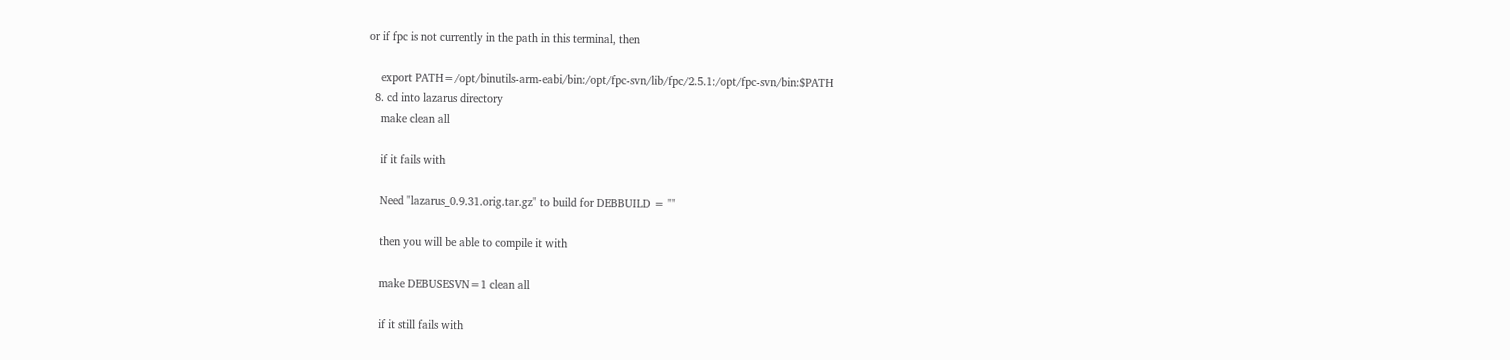or if fpc is not currently in the path in this terminal, then

    export PATH=/opt/binutils-arm-eabi/bin:/opt/fpc-svn/lib/fpc/2.5.1:/opt/fpc-svn/bin:$PATH
  8. cd into lazarus directory
    make clean all

    if it fails with

    Need "lazarus_0.9.31.orig.tar.gz" to build for DEBBUILD = ""

    then you will be able to compile it with

    make DEBUSESVN=1 clean all

    if it still fails with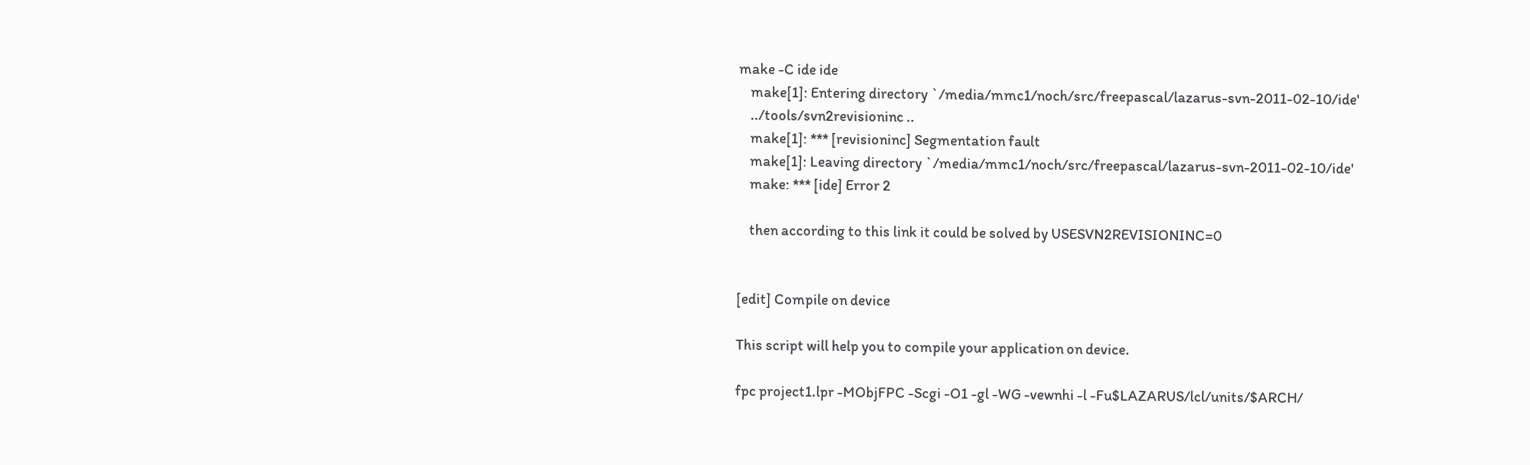make -C ide ide
    make[1]: Entering directory `/media/mmc1/noch/src/freepascal/lazarus-svn-2011-02-10/ide'
    ../tools/svn2revisioninc ..
    make[1]: *** [revisioninc] Segmentation fault
    make[1]: Leaving directory `/media/mmc1/noch/src/freepascal/lazarus-svn-2011-02-10/ide'
    make: *** [ide] Error 2

    then according to this link it could be solved by USESVN2REVISIONINC=0


[edit] Compile on device

This script will help you to compile your application on device.

fpc project1.lpr -MObjFPC -Scgi -O1 -gl -WG -vewnhi -l -Fu$LAZARUS/lcl/units/$ARCH/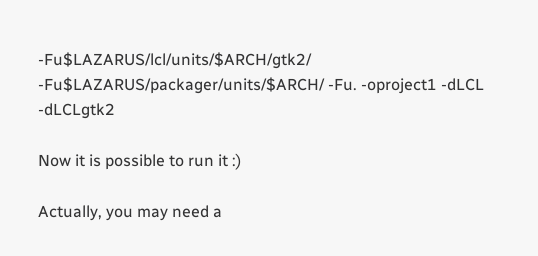-Fu$LAZARUS/lcl/units/$ARCH/gtk2/ -Fu$LAZARUS/packager/units/$ARCH/ -Fu. -oproject1 -dLCL -dLCLgtk2

Now it is possible to run it :)

Actually, you may need a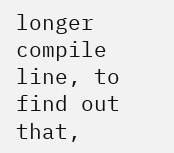longer compile line, to find out that,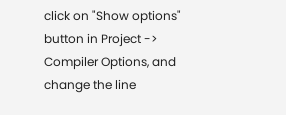click on "Show options" button in Project -> Compiler Options, and change the line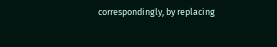correspondingly, by replacing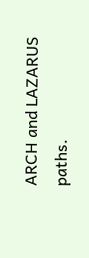ARCH and LAZARUS paths.